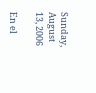Sunday, August 13, 2006

En el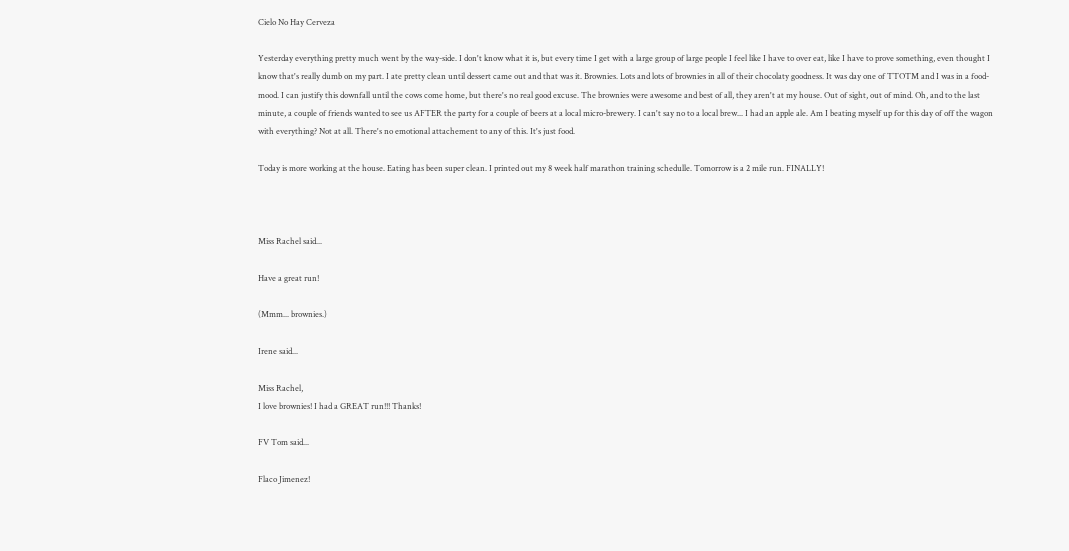Cielo No Hay Cerveza

Yesterday everything pretty much went by the way-side. I don't know what it is, but every time I get with a large group of large people I feel like I have to over eat, like I have to prove something, even thought I know that's really dumb on my part. I ate pretty clean until dessert came out and that was it. Brownies. Lots and lots of brownies in all of their chocolaty goodness. It was day one of TTOTM and I was in a food-mood. I can justify this downfall until the cows come home, but there's no real good excuse. The brownies were awesome and best of all, they aren't at my house. Out of sight, out of mind. Oh, and to the last minute, a couple of friends wanted to see us AFTER the party for a couple of beers at a local micro-brewery. I can't say no to a local brew... I had an apple ale. Am I beating myself up for this day of off the wagon with everything? Not at all. There's no emotional attachement to any of this. It's just food.

Today is more working at the house. Eating has been super clean. I printed out my 8 week half marathon training schedulle. Tomorrow is a 2 mile run. FINALLY!



Miss Rachel said...

Have a great run!

(Mmm... brownies.)

Irene said...

Miss Rachel,
I love brownies! I had a GREAT run!!! Thanks!

FV Tom said...

Flaco Jimenez!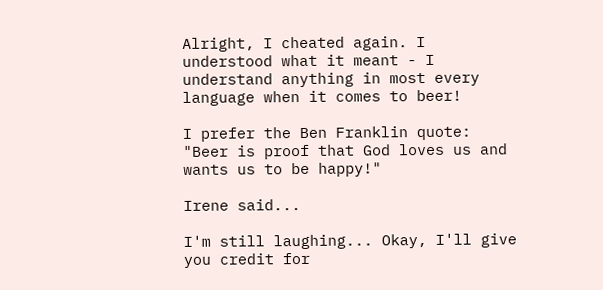Alright, I cheated again. I understood what it meant - I understand anything in most every language when it comes to beer!

I prefer the Ben Franklin quote: "Beer is proof that God loves us and wants us to be happy!"

Irene said...

I'm still laughing... Okay, I'll give you credit for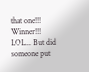that one!!!
Winner!!! LOL... But did someone put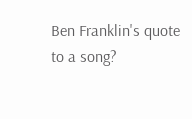Ben Franklin's quote to a song?